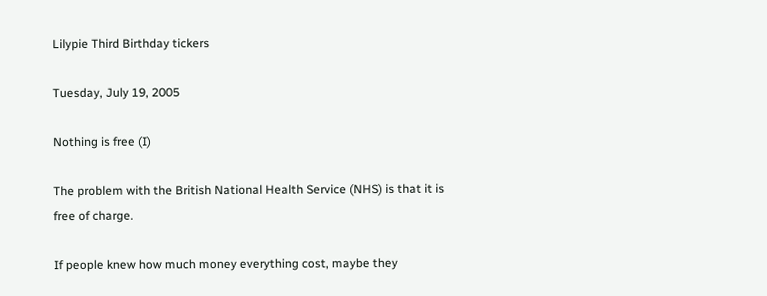Lilypie Third Birthday tickers

Tuesday, July 19, 2005

Nothing is free (I)

The problem with the British National Health Service (NHS) is that it is free of charge.

If people knew how much money everything cost, maybe they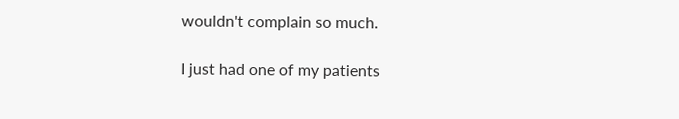wouldn't complain so much.

I just had one of my patients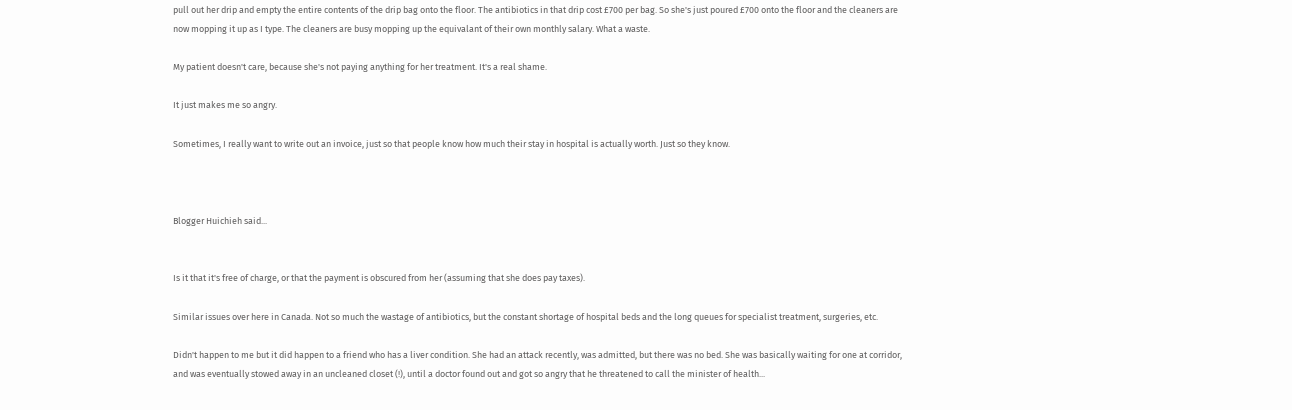pull out her drip and empty the entire contents of the drip bag onto the floor. The antibiotics in that drip cost £700 per bag. So she's just poured £700 onto the floor and the cleaners are now mopping it up as I type. The cleaners are busy mopping up the equivalant of their own monthly salary. What a waste.

My patient doesn't care, because she's not paying anything for her treatment. It's a real shame.

It just makes me so angry.

Sometimes, I really want to write out an invoice, just so that people know how much their stay in hospital is actually worth. Just so they know.



Blogger Huichieh said...


Is it that it's free of charge, or that the payment is obscured from her (assuming that she does pay taxes).

Similar issues over here in Canada. Not so much the wastage of antibiotics, but the constant shortage of hospital beds and the long queues for specialist treatment, surgeries, etc.

Didn't happen to me but it did happen to a friend who has a liver condition. She had an attack recently, was admitted, but there was no bed. She was basically waiting for one at corridor, and was eventually stowed away in an uncleaned closet (!), until a doctor found out and got so angry that he threatened to call the minister of health...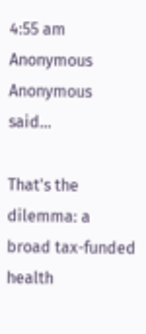4:55 am
Anonymous Anonymous said...

That's the dilemma: a broad tax-funded health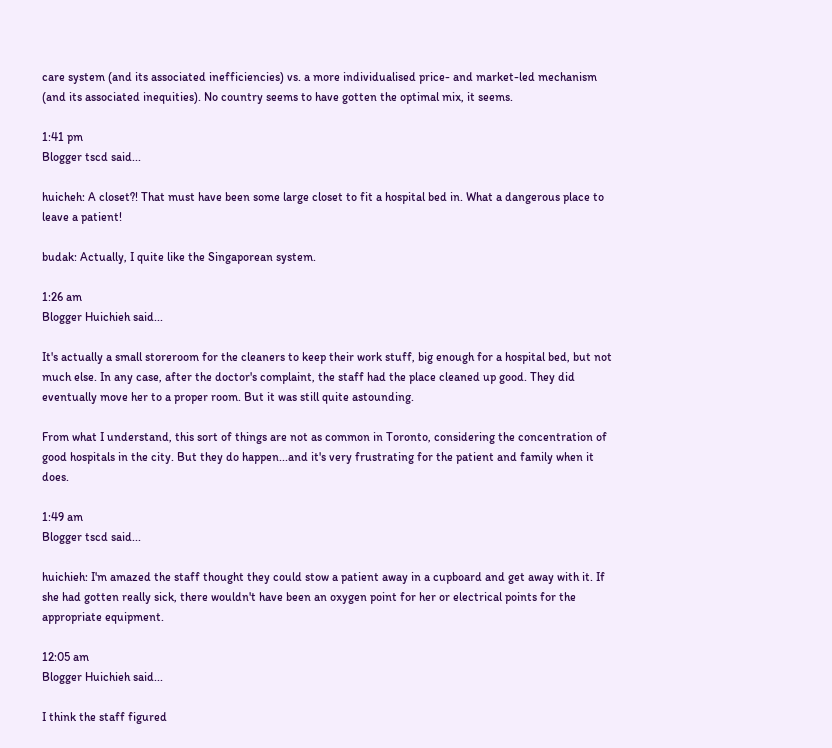care system (and its associated inefficiencies) vs. a more individualised price- and market-led mechanism (and its associated inequities). No country seems to have gotten the optimal mix, it seems.

1:41 pm
Blogger tscd said...

huicheh: A closet?! That must have been some large closet to fit a hospital bed in. What a dangerous place to leave a patient!

budak: Actually, I quite like the Singaporean system.

1:26 am
Blogger Huichieh said...

It's actually a small storeroom for the cleaners to keep their work stuff, big enough for a hospital bed, but not much else. In any case, after the doctor's complaint, the staff had the place cleaned up good. They did eventually move her to a proper room. But it was still quite astounding.

From what I understand, this sort of things are not as common in Toronto, considering the concentration of good hospitals in the city. But they do happen...and it's very frustrating for the patient and family when it does.

1:49 am
Blogger tscd said...

huichieh: I'm amazed the staff thought they could stow a patient away in a cupboard and get away with it. If she had gotten really sick, there wouldn't have been an oxygen point for her or electrical points for the appropriate equipment.

12:05 am
Blogger Huichieh said...

I think the staff figured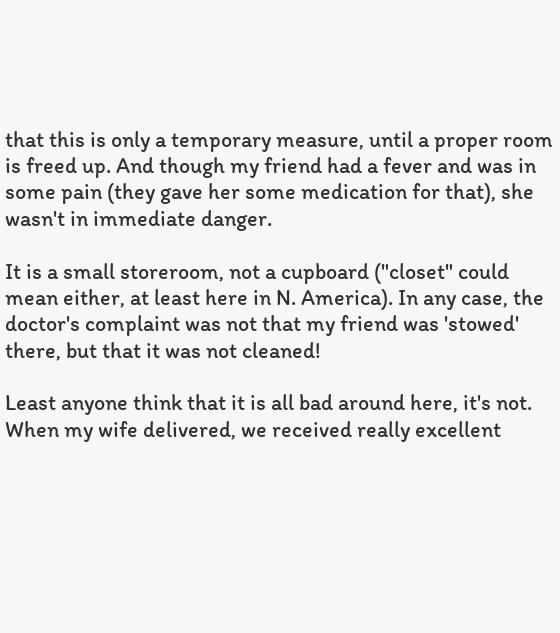that this is only a temporary measure, until a proper room is freed up. And though my friend had a fever and was in some pain (they gave her some medication for that), she wasn't in immediate danger.

It is a small storeroom, not a cupboard ("closet" could mean either, at least here in N. America). In any case, the doctor's complaint was not that my friend was 'stowed' there, but that it was not cleaned!

Least anyone think that it is all bad around here, it's not. When my wife delivered, we received really excellent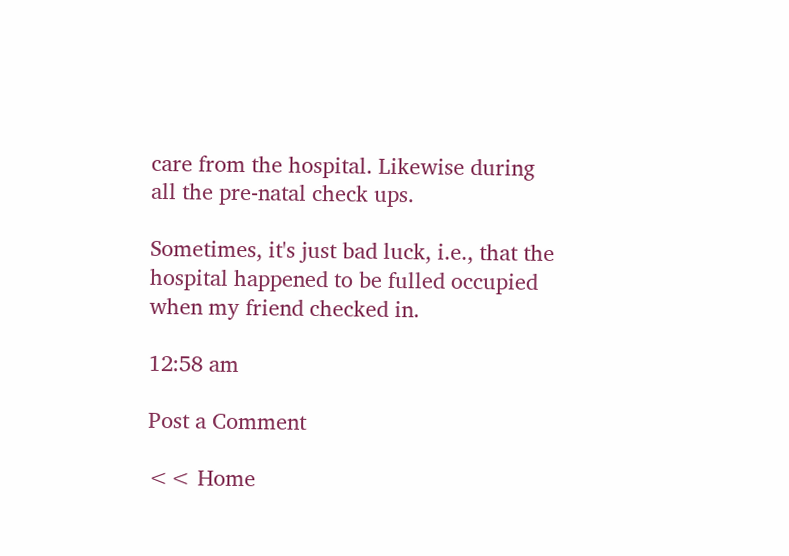care from the hospital. Likewise during all the pre-natal check ups.

Sometimes, it's just bad luck, i.e., that the hospital happened to be fulled occupied when my friend checked in.

12:58 am

Post a Comment

<< Home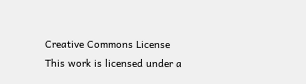Creative Commons License
This work is licensed under a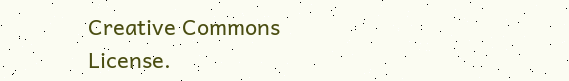Creative Commons License.